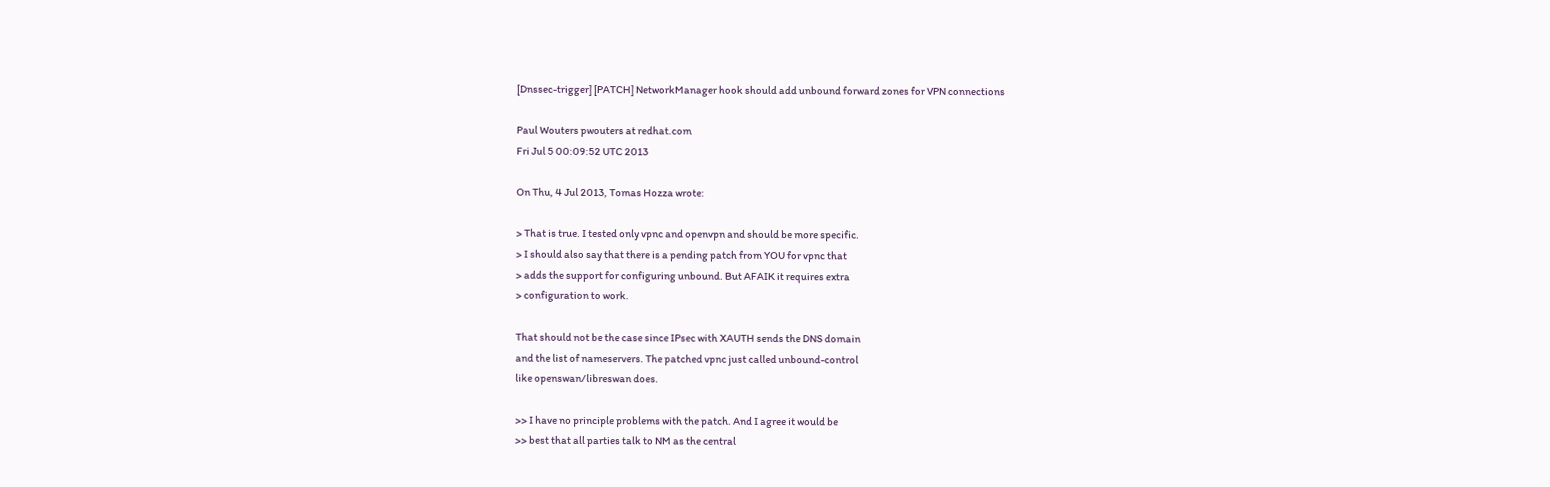[Dnssec-trigger] [PATCH] NetworkManager hook should add unbound forward zones for VPN connections

Paul Wouters pwouters at redhat.com
Fri Jul 5 00:09:52 UTC 2013

On Thu, 4 Jul 2013, Tomas Hozza wrote:

> That is true. I tested only vpnc and openvpn and should be more specific.
> I should also say that there is a pending patch from YOU for vpnc that
> adds the support for configuring unbound. But AFAIK it requires extra
> configuration to work.

That should not be the case since IPsec with XAUTH sends the DNS domain
and the list of nameservers. The patched vpnc just called unbound-control
like openswan/libreswan does.

>> I have no principle problems with the patch. And I agree it would be
>> best that all parties talk to NM as the central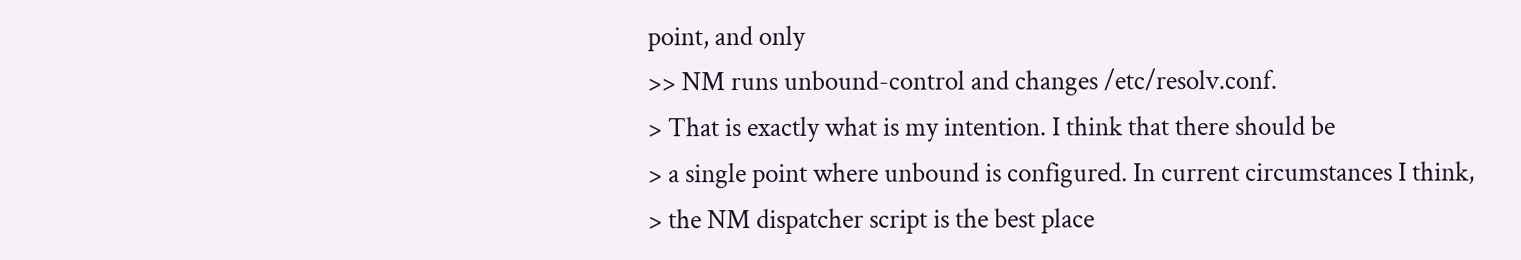point, and only
>> NM runs unbound-control and changes /etc/resolv.conf.
> That is exactly what is my intention. I think that there should be
> a single point where unbound is configured. In current circumstances I think,
> the NM dispatcher script is the best place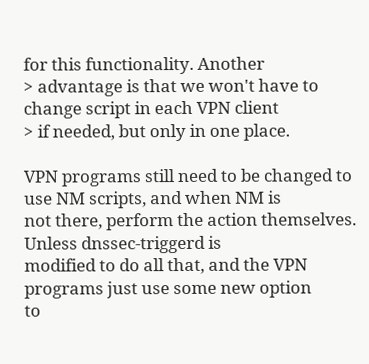for this functionality. Another
> advantage is that we won't have to change script in each VPN client
> if needed, but only in one place.

VPN programs still need to be changed to use NM scripts, and when NM is
not there, perform the action themselves. Unless dnssec-triggerd is
modified to do all that, and the VPN programs just use some new option
to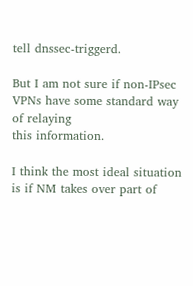tell dnssec-triggerd.

But I am not sure if non-IPsec VPNs have some standard way of relaying
this information.

I think the most ideal situation is if NM takes over part of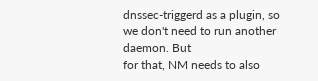dnssec-triggerd as a plugin, so we don't need to run another daemon. But
for that, NM needs to also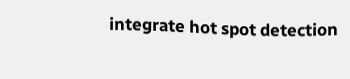integrate hot spot detection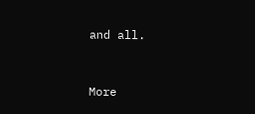and all.


More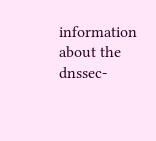information about the dnssec-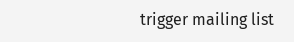trigger mailing list